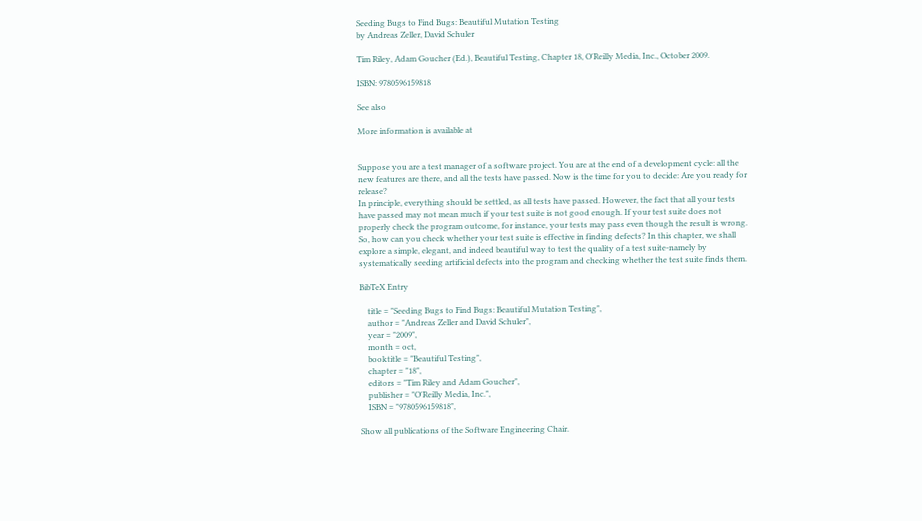Seeding Bugs to Find Bugs: Beautiful Mutation Testing
by Andreas Zeller, David Schuler

Tim Riley, Adam Goucher (Ed.), Beautiful Testing, Chapter 18, O'Reilly Media, Inc., October 2009.

ISBN: 9780596159818

See also

More information is available at


Suppose you are a test manager of a software project. You are at the end of a development cycle: all the new features are there, and all the tests have passed. Now is the time for you to decide: Are you ready for release?
In principle, everything should be settled, as all tests have passed. However, the fact that all your tests have passed may not mean much if your test suite is not good enough. If your test suite does not properly check the program outcome, for instance, your tests may pass even though the result is wrong. So, how can you check whether your test suite is effective in finding defects? In this chapter, we shall explore a simple, elegant, and indeed beautiful way to test the quality of a test suite-namely by systematically seeding artificial defects into the program and checking whether the test suite finds them.

BibTeX Entry

    title = "Seeding Bugs to Find Bugs: Beautiful Mutation Testing",
    author = "Andreas Zeller and David Schuler",
    year = "2009",
    month = oct,
    booktitle = "Beautiful Testing",
    chapter = "18",
    editors = "Tim Riley and Adam Goucher",
    publisher = "O'Reilly Media, Inc.",
    ISBN = "9780596159818",

Show all publications of the Software Engineering Chair.